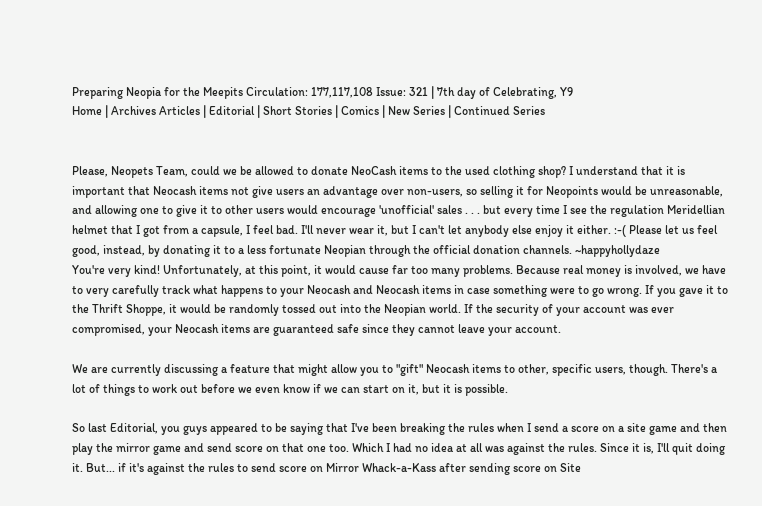Preparing Neopia for the Meepits Circulation: 177,117,108 Issue: 321 | 7th day of Celebrating, Y9
Home | Archives Articles | Editorial | Short Stories | Comics | New Series | Continued Series


Please, Neopets Team, could we be allowed to donate NeoCash items to the used clothing shop? I understand that it is important that Neocash items not give users an advantage over non-users, so selling it for Neopoints would be unreasonable, and allowing one to give it to other users would encourage 'unofficial' sales . . . but every time I see the regulation Meridellian helmet that I got from a capsule, I feel bad. I'll never wear it, but I can't let anybody else enjoy it either. :-( Please let us feel good, instead, by donating it to a less fortunate Neopian through the official donation channels. ~happyhollydaze
You're very kind! Unfortunately, at this point, it would cause far too many problems. Because real money is involved, we have to very carefully track what happens to your Neocash and Neocash items in case something were to go wrong. If you gave it to the Thrift Shoppe, it would be randomly tossed out into the Neopian world. If the security of your account was ever compromised, your Neocash items are guaranteed safe since they cannot leave your account.

We are currently discussing a feature that might allow you to "gift" Neocash items to other, specific users, though. There's a lot of things to work out before we even know if we can start on it, but it is possible.

So last Editorial, you guys appeared to be saying that I've been breaking the rules when I send a score on a site game and then play the mirror game and send score on that one too. Which I had no idea at all was against the rules. Since it is, I'll quit doing it. But... if it's against the rules to send score on Mirror Whack-a-Kass after sending score on Site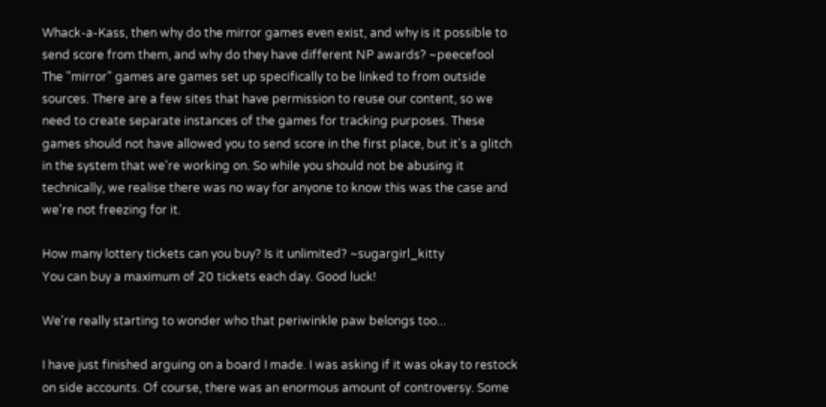Whack-a-Kass, then why do the mirror games even exist, and why is it possible to send score from them, and why do they have different NP awards? ~peecefool
The "mirror" games are games set up specifically to be linked to from outside sources. There are a few sites that have permission to reuse our content, so we need to create separate instances of the games for tracking purposes. These games should not have allowed you to send score in the first place, but it's a glitch in the system that we're working on. So while you should not be abusing it technically, we realise there was no way for anyone to know this was the case and we're not freezing for it.

How many lottery tickets can you buy? Is it unlimited? ~sugargirl_kitty
You can buy a maximum of 20 tickets each day. Good luck!

We're really starting to wonder who that periwinkle paw belongs too...

I have just finished arguing on a board I made. I was asking if it was okay to restock on side accounts. Of course, there was an enormous amount of controversy. Some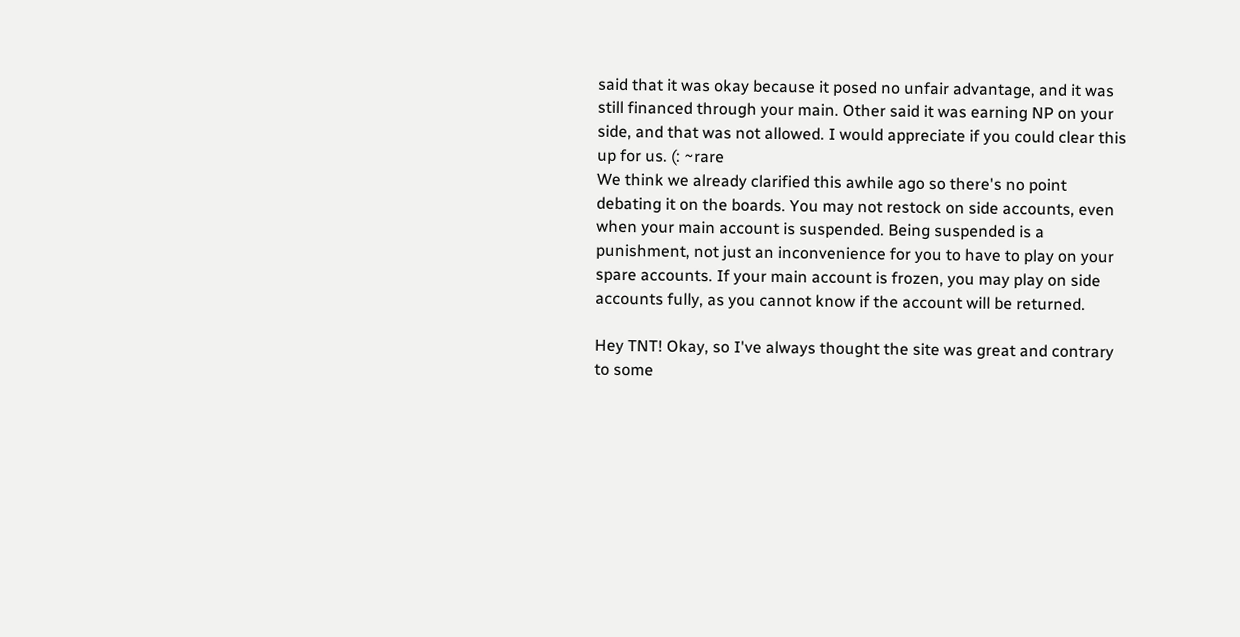said that it was okay because it posed no unfair advantage, and it was still financed through your main. Other said it was earning NP on your side, and that was not allowed. I would appreciate if you could clear this up for us. (: ~rare
We think we already clarified this awhile ago so there's no point debating it on the boards. You may not restock on side accounts, even when your main account is suspended. Being suspended is a punishment, not just an inconvenience for you to have to play on your spare accounts. If your main account is frozen, you may play on side accounts fully, as you cannot know if the account will be returned.

Hey TNT! Okay, so I've always thought the site was great and contrary to some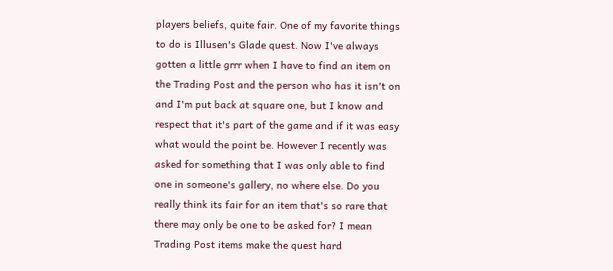players beliefs, quite fair. One of my favorite things to do is Illusen's Glade quest. Now I've always gotten a little grrr when I have to find an item on the Trading Post and the person who has it isn't on and I'm put back at square one, but I know and respect that it's part of the game and if it was easy what would the point be. However I recently was asked for something that I was only able to find one in someone's gallery, no where else. Do you really think its fair for an item that's so rare that there may only be one to be asked for? I mean Trading Post items make the quest hard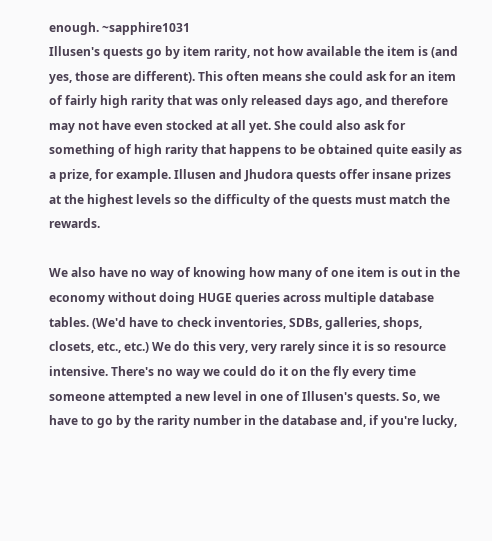enough. ~sapphire1031
Illusen's quests go by item rarity, not how available the item is (and yes, those are different). This often means she could ask for an item of fairly high rarity that was only released days ago, and therefore may not have even stocked at all yet. She could also ask for something of high rarity that happens to be obtained quite easily as a prize, for example. Illusen and Jhudora quests offer insane prizes at the highest levels so the difficulty of the quests must match the rewards.

We also have no way of knowing how many of one item is out in the economy without doing HUGE queries across multiple database tables. (We'd have to check inventories, SDBs, galleries, shops, closets, etc., etc.) We do this very, very rarely since it is so resource intensive. There's no way we could do it on the fly every time someone attempted a new level in one of Illusen's quests. So, we have to go by the rarity number in the database and, if you're lucky,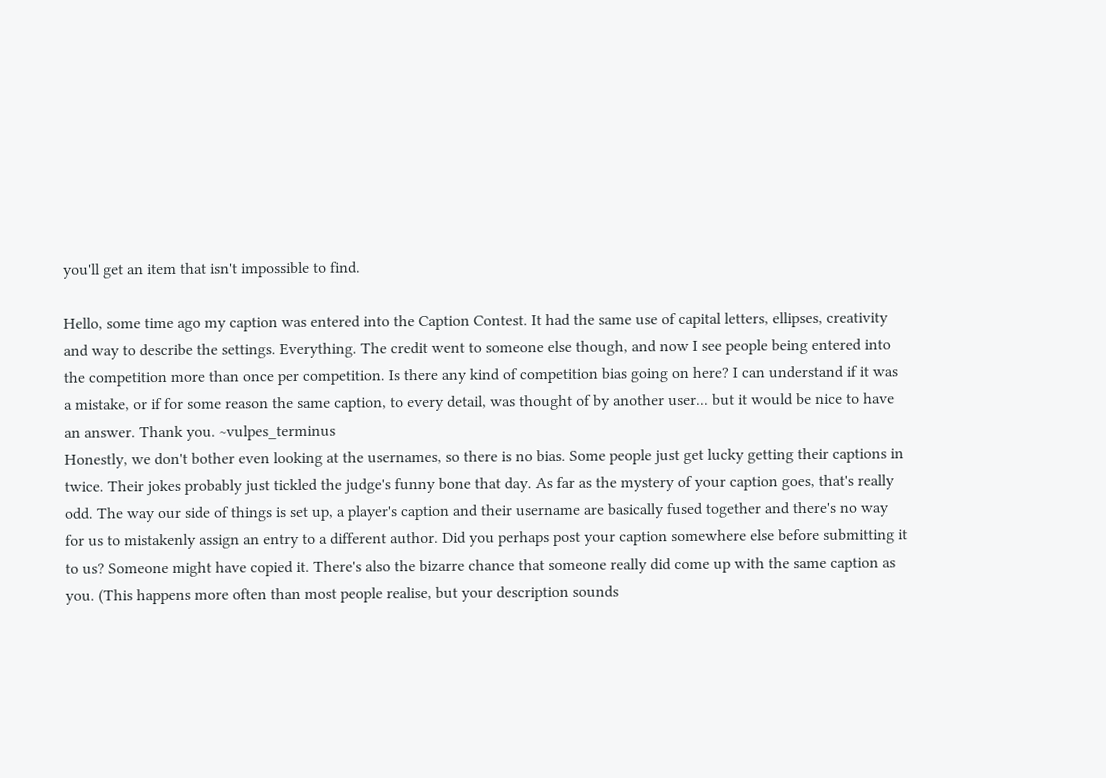you'll get an item that isn't impossible to find.

Hello, some time ago my caption was entered into the Caption Contest. It had the same use of capital letters, ellipses, creativity and way to describe the settings. Everything. The credit went to someone else though, and now I see people being entered into the competition more than once per competition. Is there any kind of competition bias going on here? I can understand if it was a mistake, or if for some reason the same caption, to every detail, was thought of by another user... but it would be nice to have an answer. Thank you. ~vulpes_terminus
Honestly, we don't bother even looking at the usernames, so there is no bias. Some people just get lucky getting their captions in twice. Their jokes probably just tickled the judge's funny bone that day. As far as the mystery of your caption goes, that's really odd. The way our side of things is set up, a player's caption and their username are basically fused together and there's no way for us to mistakenly assign an entry to a different author. Did you perhaps post your caption somewhere else before submitting it to us? Someone might have copied it. There's also the bizarre chance that someone really did come up with the same caption as you. (This happens more often than most people realise, but your description sounds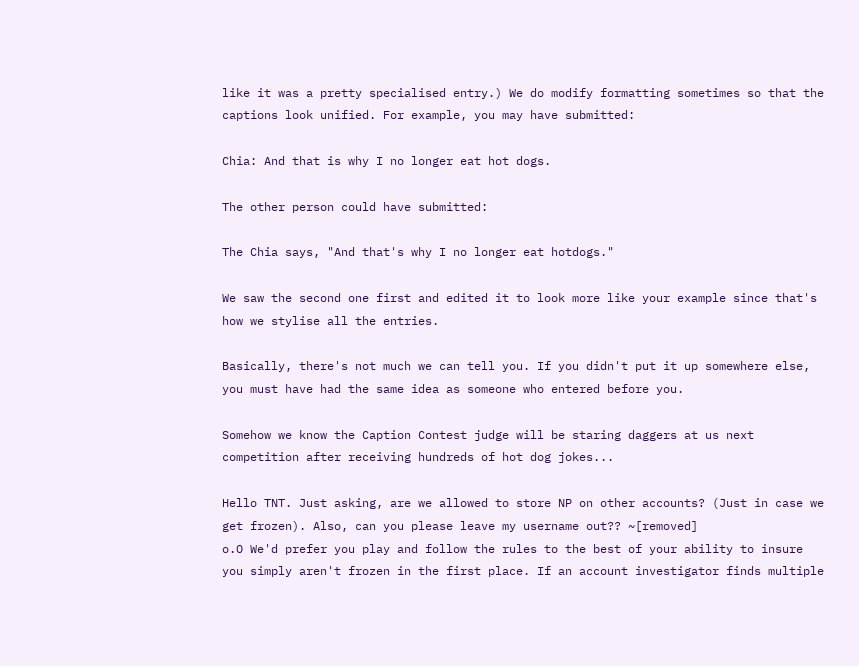like it was a pretty specialised entry.) We do modify formatting sometimes so that the captions look unified. For example, you may have submitted:

Chia: And that is why I no longer eat hot dogs.

The other person could have submitted:

The Chia says, "And that's why I no longer eat hotdogs."

We saw the second one first and edited it to look more like your example since that's how we stylise all the entries.

Basically, there's not much we can tell you. If you didn't put it up somewhere else, you must have had the same idea as someone who entered before you.

Somehow we know the Caption Contest judge will be staring daggers at us next competition after receiving hundreds of hot dog jokes...

Hello TNT. Just asking, are we allowed to store NP on other accounts? (Just in case we get frozen). Also, can you please leave my username out?? ~[removed]
o.O We'd prefer you play and follow the rules to the best of your ability to insure you simply aren't frozen in the first place. If an account investigator finds multiple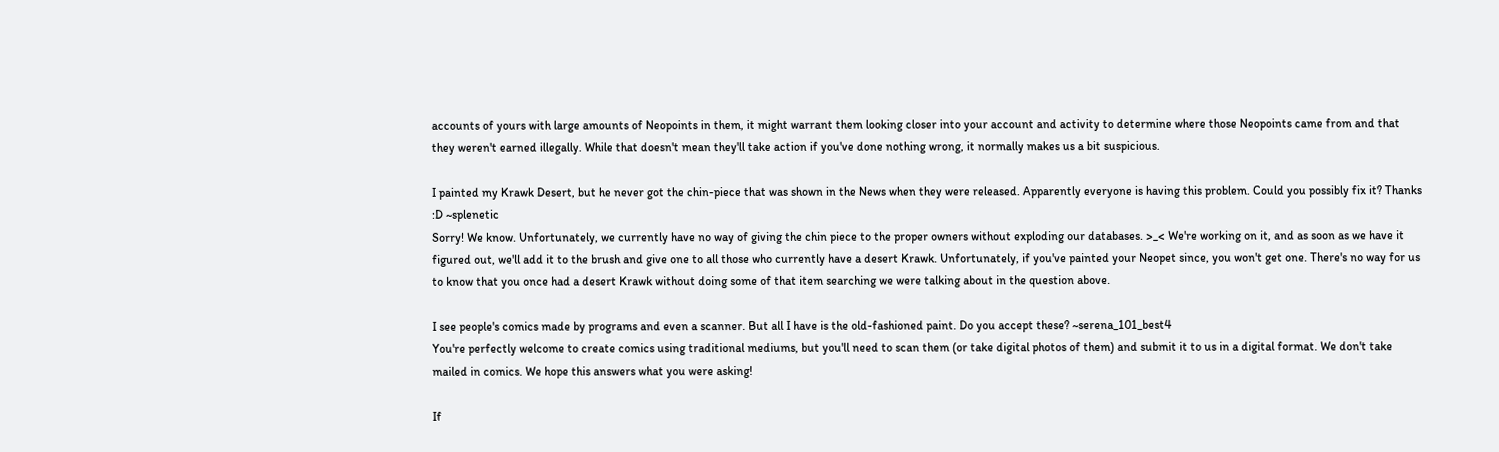accounts of yours with large amounts of Neopoints in them, it might warrant them looking closer into your account and activity to determine where those Neopoints came from and that they weren't earned illegally. While that doesn't mean they'll take action if you've done nothing wrong, it normally makes us a bit suspicious.

I painted my Krawk Desert, but he never got the chin-piece that was shown in the News when they were released. Apparently everyone is having this problem. Could you possibly fix it? Thanks :D ~splenetic
Sorry! We know. Unfortunately, we currently have no way of giving the chin piece to the proper owners without exploding our databases. >_< We're working on it, and as soon as we have it figured out, we'll add it to the brush and give one to all those who currently have a desert Krawk. Unfortunately, if you've painted your Neopet since, you won't get one. There's no way for us to know that you once had a desert Krawk without doing some of that item searching we were talking about in the question above.

I see people's comics made by programs and even a scanner. But all I have is the old-fashioned paint. Do you accept these? ~serena_101_best4
You're perfectly welcome to create comics using traditional mediums, but you'll need to scan them (or take digital photos of them) and submit it to us in a digital format. We don't take mailed in comics. We hope this answers what you were asking!

If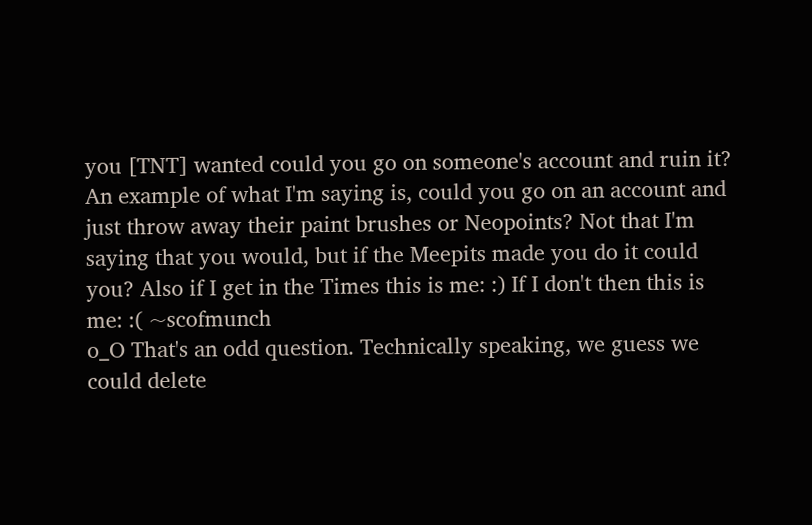you [TNT] wanted could you go on someone's account and ruin it? An example of what I'm saying is, could you go on an account and just throw away their paint brushes or Neopoints? Not that I'm saying that you would, but if the Meepits made you do it could you? Also if I get in the Times this is me: :) If I don't then this is me: :( ~scofmunch
o_O That's an odd question. Technically speaking, we guess we could delete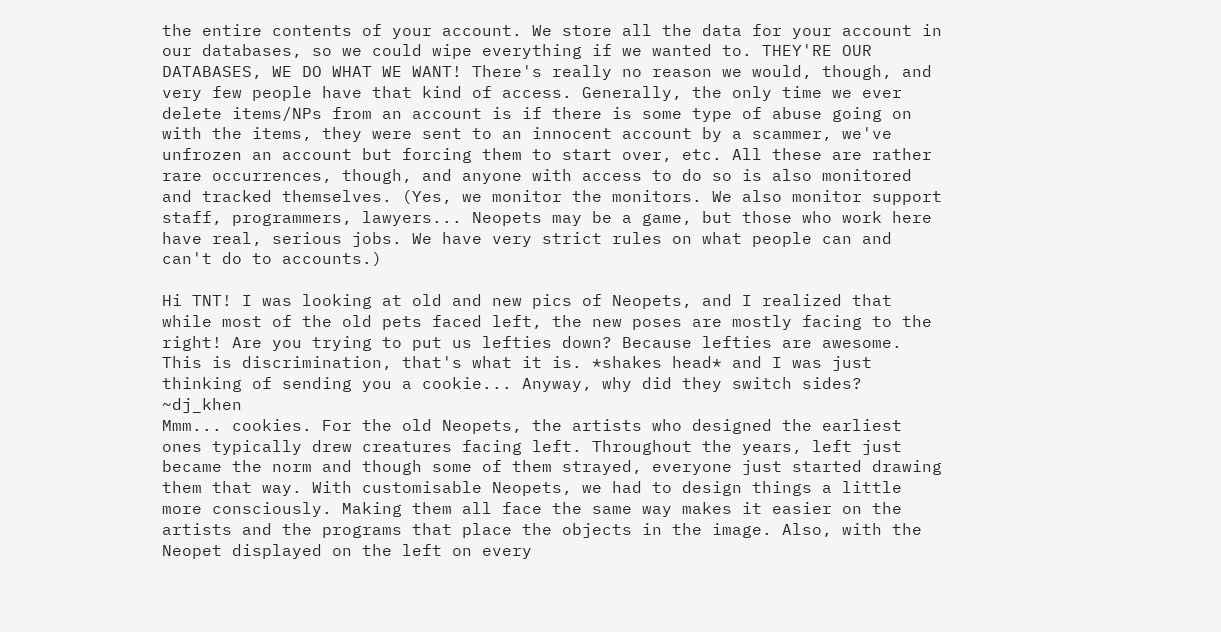the entire contents of your account. We store all the data for your account in our databases, so we could wipe everything if we wanted to. THEY'RE OUR DATABASES, WE DO WHAT WE WANT! There's really no reason we would, though, and very few people have that kind of access. Generally, the only time we ever delete items/NPs from an account is if there is some type of abuse going on with the items, they were sent to an innocent account by a scammer, we've unfrozen an account but forcing them to start over, etc. All these are rather rare occurrences, though, and anyone with access to do so is also monitored and tracked themselves. (Yes, we monitor the monitors. We also monitor support staff, programmers, lawyers... Neopets may be a game, but those who work here have real, serious jobs. We have very strict rules on what people can and can't do to accounts.)

Hi TNT! I was looking at old and new pics of Neopets, and I realized that while most of the old pets faced left, the new poses are mostly facing to the right! Are you trying to put us lefties down? Because lefties are awesome. This is discrimination, that's what it is. *shakes head* and I was just thinking of sending you a cookie... Anyway, why did they switch sides? ~dj_khen
Mmm... cookies. For the old Neopets, the artists who designed the earliest ones typically drew creatures facing left. Throughout the years, left just became the norm and though some of them strayed, everyone just started drawing them that way. With customisable Neopets, we had to design things a little more consciously. Making them all face the same way makes it easier on the artists and the programs that place the objects in the image. Also, with the Neopet displayed on the left on every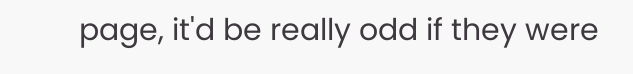page, it'd be really odd if they were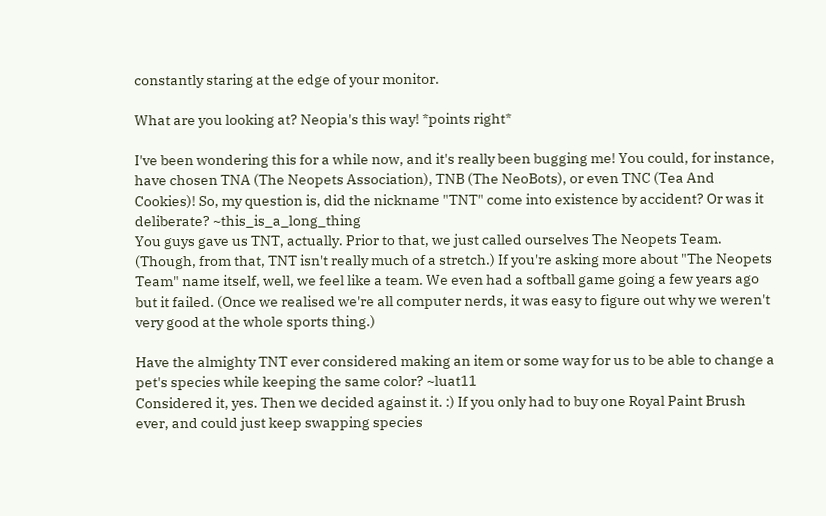constantly staring at the edge of your monitor.

What are you looking at? Neopia's this way! *points right*

I've been wondering this for a while now, and it's really been bugging me! You could, for instance, have chosen TNA (The Neopets Association), TNB (The NeoBots), or even TNC (Tea And Cookies)! So, my question is, did the nickname "TNT" come into existence by accident? Or was it deliberate? ~this_is_a_long_thing
You guys gave us TNT, actually. Prior to that, we just called ourselves The Neopets Team. (Though, from that, TNT isn't really much of a stretch.) If you're asking more about "The Neopets Team" name itself, well, we feel like a team. We even had a softball game going a few years ago but it failed. (Once we realised we're all computer nerds, it was easy to figure out why we weren't very good at the whole sports thing.)

Have the almighty TNT ever considered making an item or some way for us to be able to change a pet's species while keeping the same color? ~luat11
Considered it, yes. Then we decided against it. :) If you only had to buy one Royal Paint Brush ever, and could just keep swapping species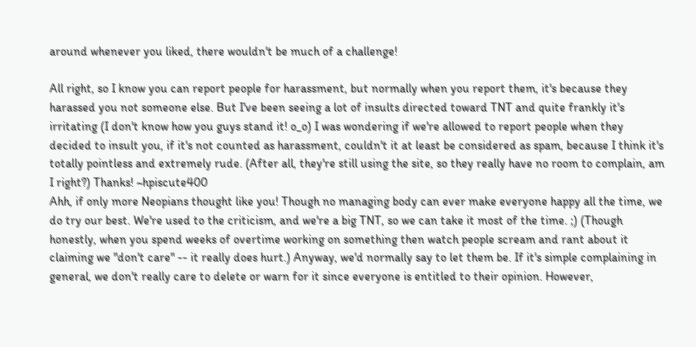around whenever you liked, there wouldn't be much of a challenge!

All right, so I know you can report people for harassment, but normally when you report them, it's because they harassed you not someone else. But I've been seeing a lot of insults directed toward TNT and quite frankly it's irritating (I don't know how you guys stand it! o_o) I was wondering if we're allowed to report people when they decided to insult you, if it's not counted as harassment, couldn't it at least be considered as spam, because I think it's totally pointless and extremely rude. (After all, they're still using the site, so they really have no room to complain, am I right?) Thanks! ~hpiscute400
Ahh, if only more Neopians thought like you! Though no managing body can ever make everyone happy all the time, we do try our best. We're used to the criticism, and we're a big TNT, so we can take it most of the time. ;) (Though honestly, when you spend weeks of overtime working on something then watch people scream and rant about it claiming we "don't care" -- it really does hurt.) Anyway, we'd normally say to let them be. If it's simple complaining in general, we don't really care to delete or warn for it since everyone is entitled to their opinion. However,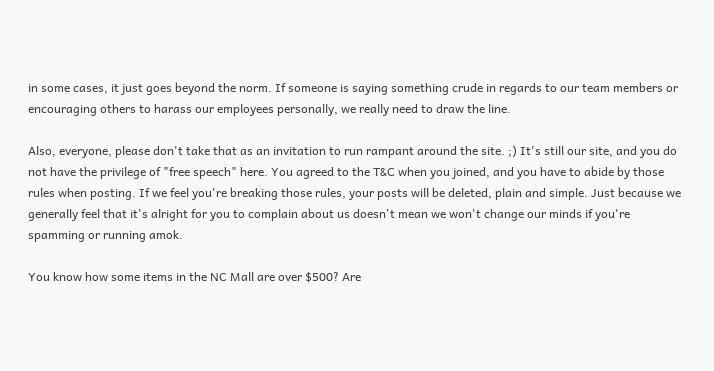in some cases, it just goes beyond the norm. If someone is saying something crude in regards to our team members or encouraging others to harass our employees personally, we really need to draw the line.

Also, everyone, please don't take that as an invitation to run rampant around the site. ;) It's still our site, and you do not have the privilege of "free speech" here. You agreed to the T&C when you joined, and you have to abide by those rules when posting. If we feel you're breaking those rules, your posts will be deleted, plain and simple. Just because we generally feel that it's alright for you to complain about us doesn't mean we won't change our minds if you're spamming or running amok.

You know how some items in the NC Mall are over $500? Are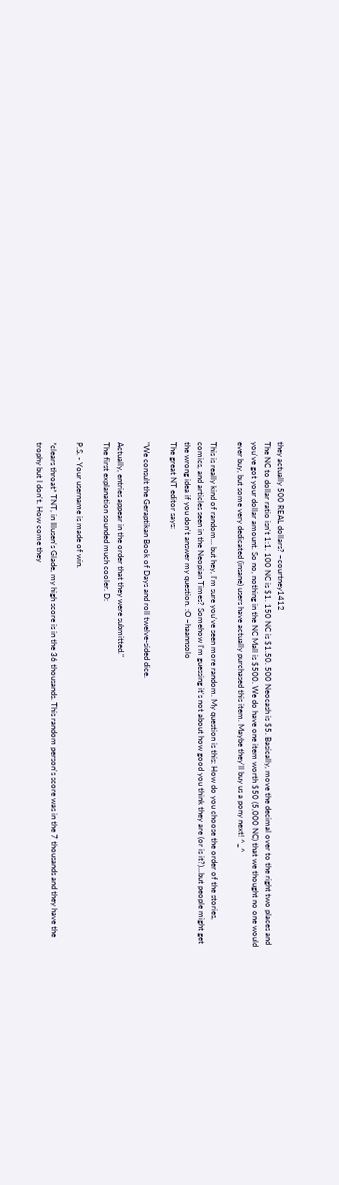they actually 500 REAL dollars? ~courtney1412
The NC to dollar ratio isn't 1:1. 100 NC is $1. 150 NC is $1.50. 500 Neocash is $5. Basically, move the decimal over to the right two places and you've got your dollar amount. So no, nothing in the NC Mall is $500. We do have one item worth $50 (5,000 NC) that we thought no one would ever buy, but some very dedicated (insane) users have actually purchased this item. Maybe they'll buy us a pony next! ^_^

This is really kind of random... but hey, I'm sure you've seen more random. My question is this: How do you choose the order of the stories, comics, and articles seen in the Neopian Times? Somehow I'm guessing it's not about how good you think they are (or is it?)...but people might get the wrong idea if you don't answer my question. :O ~haannsolo
The great NT editor says:

"We consult the Geraptikan Book of Days and roll twelve-sided dice.

Actually, entries appear in the order that they were submitted."
The first explanation sounded much cooler. D:

P.S. - Your username is made of win.

*clears throat* TNT, in Illusen's Glade, my high score is in the 36 thousands. This random person's score was in the 7 thousands and they have the trophy but I don't. How come they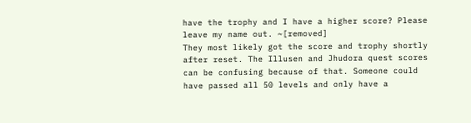have the trophy and I have a higher score? Please leave my name out. ~[removed]
They most likely got the score and trophy shortly after reset. The Illusen and Jhudora quest scores can be confusing because of that. Someone could have passed all 50 levels and only have a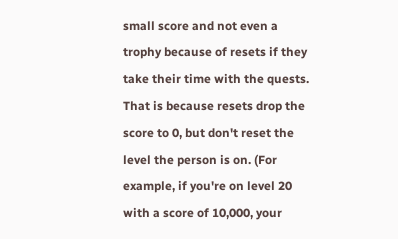small score and not even a trophy because of resets if they take their time with the quests. That is because resets drop the score to 0, but don't reset the level the person is on. (For example, if you're on level 20 with a score of 10,000, your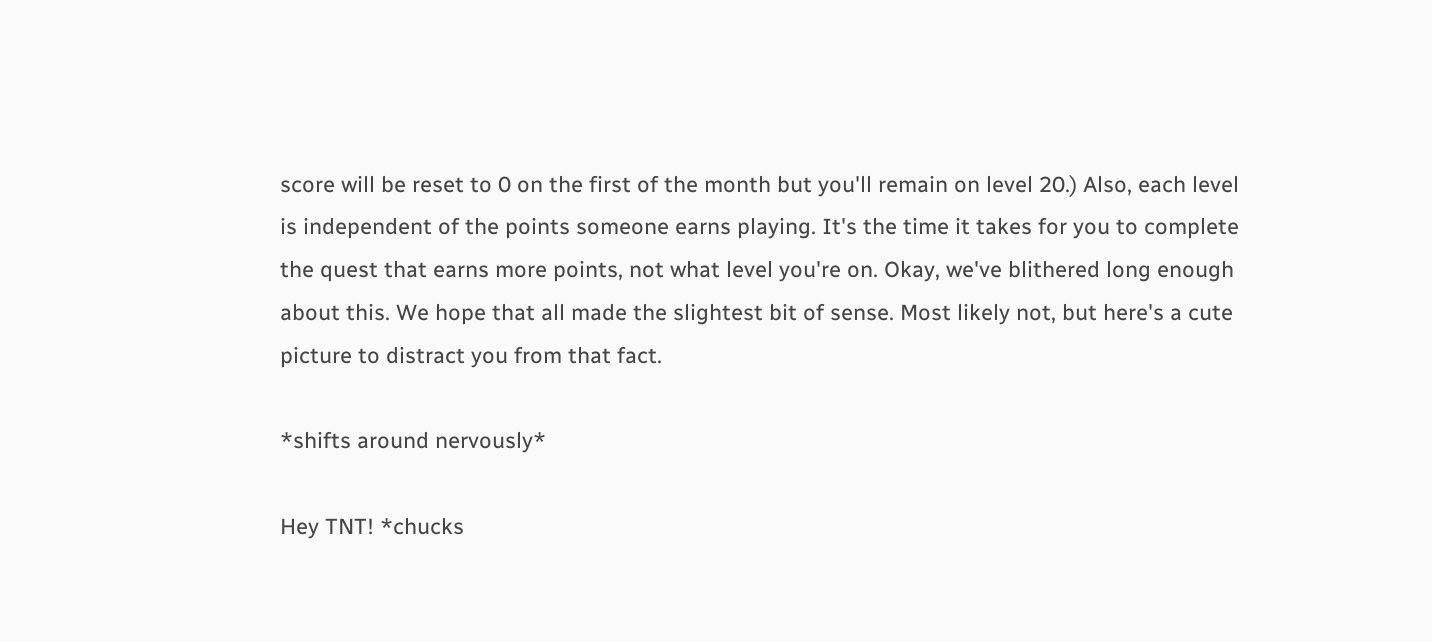score will be reset to 0 on the first of the month but you'll remain on level 20.) Also, each level is independent of the points someone earns playing. It's the time it takes for you to complete the quest that earns more points, not what level you're on. Okay, we've blithered long enough about this. We hope that all made the slightest bit of sense. Most likely not, but here's a cute picture to distract you from that fact.

*shifts around nervously*

Hey TNT! *chucks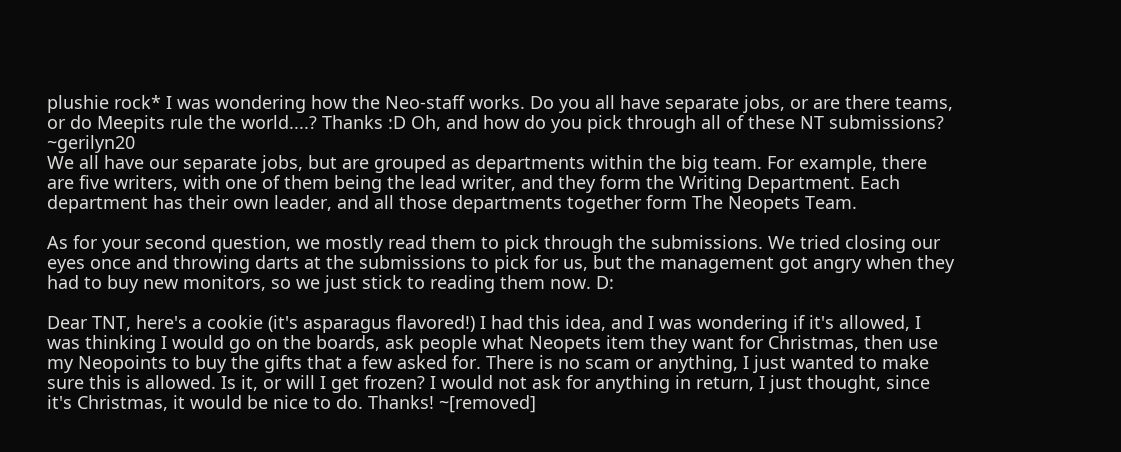plushie rock* I was wondering how the Neo-staff works. Do you all have separate jobs, or are there teams, or do Meepits rule the world....? Thanks :D Oh, and how do you pick through all of these NT submissions? ~gerilyn20
We all have our separate jobs, but are grouped as departments within the big team. For example, there are five writers, with one of them being the lead writer, and they form the Writing Department. Each department has their own leader, and all those departments together form The Neopets Team.

As for your second question, we mostly read them to pick through the submissions. We tried closing our eyes once and throwing darts at the submissions to pick for us, but the management got angry when they had to buy new monitors, so we just stick to reading them now. D:

Dear TNT, here's a cookie (it's asparagus flavored!) I had this idea, and I was wondering if it's allowed, I was thinking I would go on the boards, ask people what Neopets item they want for Christmas, then use my Neopoints to buy the gifts that a few asked for. There is no scam or anything, I just wanted to make sure this is allowed. Is it, or will I get frozen? I would not ask for anything in return, I just thought, since it's Christmas, it would be nice to do. Thanks! ~[removed]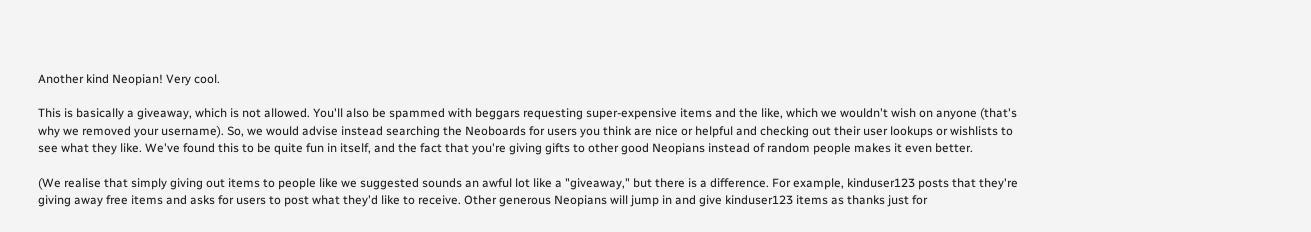Another kind Neopian! Very cool.

This is basically a giveaway, which is not allowed. You'll also be spammed with beggars requesting super-expensive items and the like, which we wouldn't wish on anyone (that's why we removed your username). So, we would advise instead searching the Neoboards for users you think are nice or helpful and checking out their user lookups or wishlists to see what they like. We've found this to be quite fun in itself, and the fact that you're giving gifts to other good Neopians instead of random people makes it even better.

(We realise that simply giving out items to people like we suggested sounds an awful lot like a "giveaway," but there is a difference. For example, kinduser123 posts that they're giving away free items and asks for users to post what they'd like to receive. Other generous Neopians will jump in and give kinduser123 items as thanks just for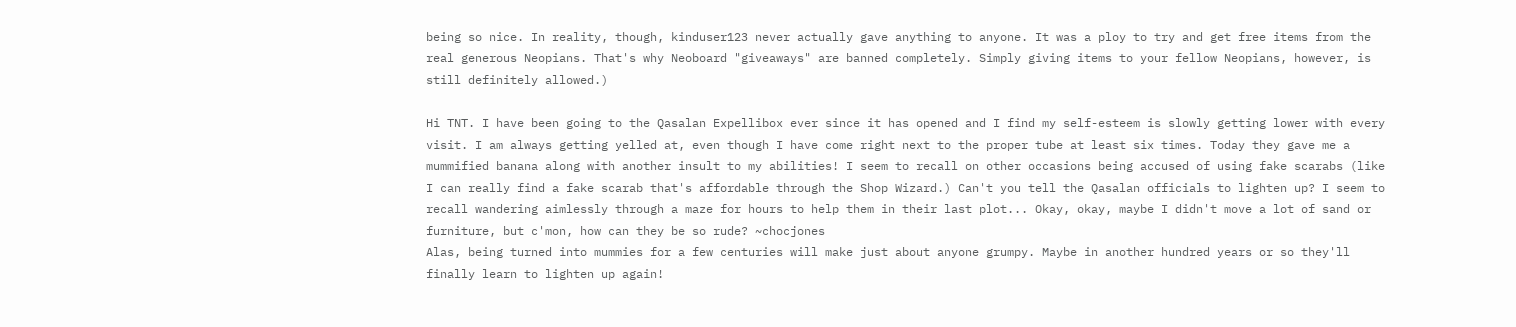being so nice. In reality, though, kinduser123 never actually gave anything to anyone. It was a ploy to try and get free items from the real generous Neopians. That's why Neoboard "giveaways" are banned completely. Simply giving items to your fellow Neopians, however, is still definitely allowed.)

Hi TNT. I have been going to the Qasalan Expellibox ever since it has opened and I find my self-esteem is slowly getting lower with every visit. I am always getting yelled at, even though I have come right next to the proper tube at least six times. Today they gave me a mummified banana along with another insult to my abilities! I seem to recall on other occasions being accused of using fake scarabs (like I can really find a fake scarab that's affordable through the Shop Wizard.) Can't you tell the Qasalan officials to lighten up? I seem to recall wandering aimlessly through a maze for hours to help them in their last plot... Okay, okay, maybe I didn't move a lot of sand or furniture, but c'mon, how can they be so rude? ~chocjones
Alas, being turned into mummies for a few centuries will make just about anyone grumpy. Maybe in another hundred years or so they'll finally learn to lighten up again!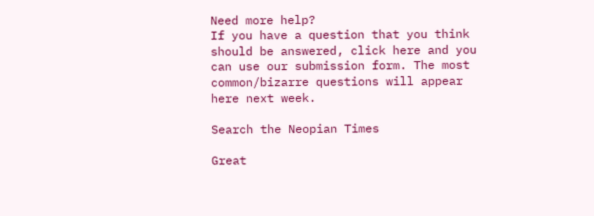Need more help?
If you have a question that you think should be answered, click here and you can use our submission form. The most common/bizarre questions will appear here next week.

Search the Neopian Times

Great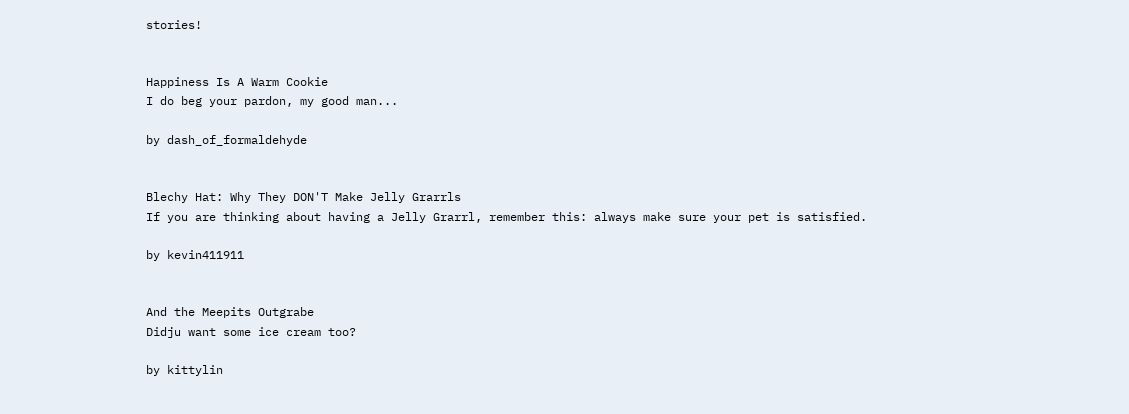stories!


Happiness Is A Warm Cookie
I do beg your pardon, my good man...

by dash_of_formaldehyde


Blechy Hat: Why They DON'T Make Jelly Grarrls
If you are thinking about having a Jelly Grarrl, remember this: always make sure your pet is satisfied.

by kevin411911


And the Meepits Outgrabe
Didju want some ice cream too?

by kittylin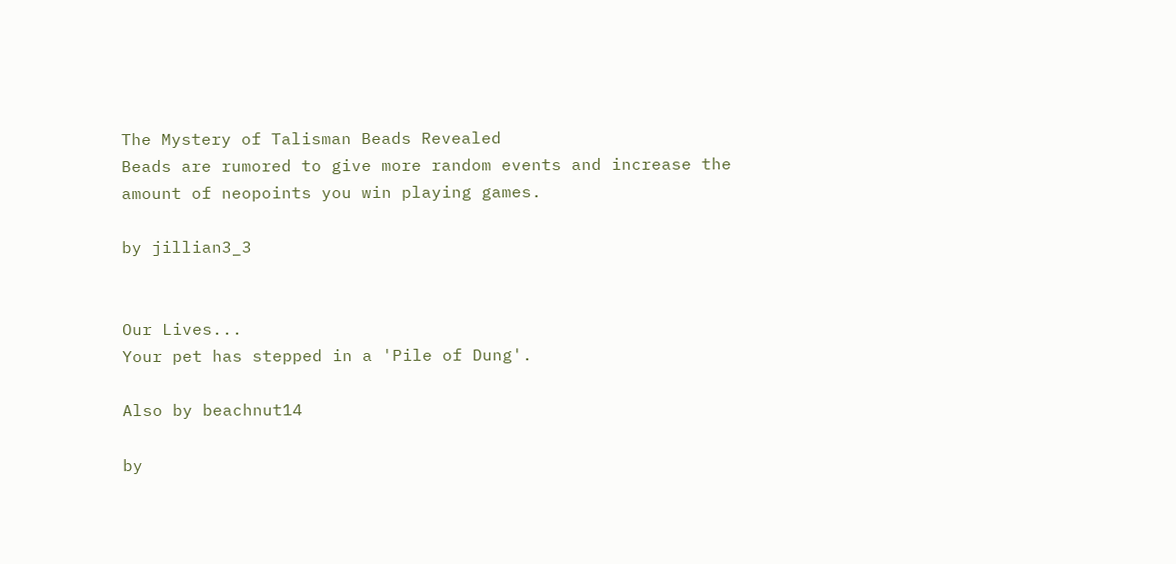The Mystery of Talisman Beads Revealed
Beads are rumored to give more random events and increase the amount of neopoints you win playing games.

by jillian3_3


Our Lives...
Your pet has stepped in a 'Pile of Dung'.

Also by beachnut14

by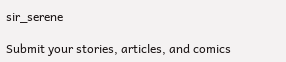sir_serene

Submit your stories, articles, and comics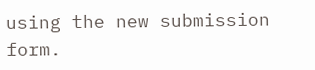using the new submission form.